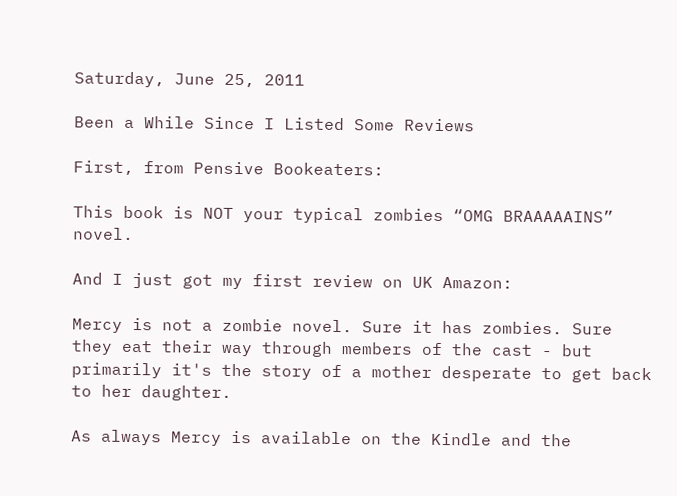Saturday, June 25, 2011

Been a While Since I Listed Some Reviews

First, from Pensive Bookeaters:

This book is NOT your typical zombies “OMG BRAAAAAINS” novel.

And I just got my first review on UK Amazon:

Mercy is not a zombie novel. Sure it has zombies. Sure they eat their way through members of the cast - but primarily it's the story of a mother desperate to get back to her daughter.

As always Mercy is available on the Kindle and the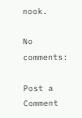nook.

No comments:

Post a Comment